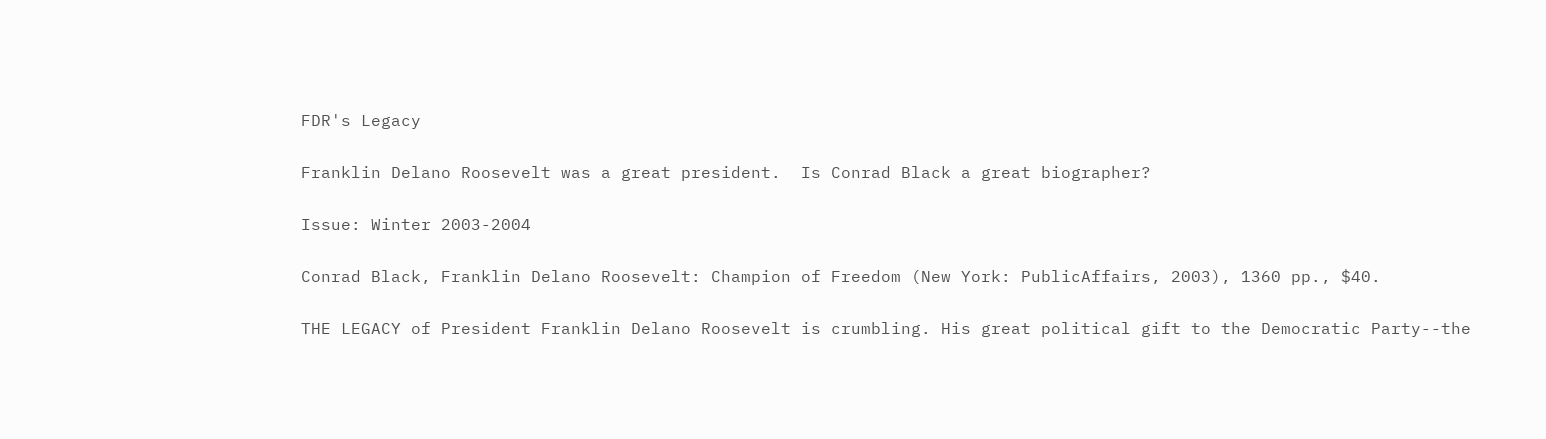FDR's Legacy

Franklin Delano Roosevelt was a great president.  Is Conrad Black a great biographer?

Issue: Winter 2003-2004

Conrad Black, Franklin Delano Roosevelt: Champion of Freedom (New York: PublicAffairs, 2003), 1360 pp., $40.

THE LEGACY of President Franklin Delano Roosevelt is crumbling. His great political gift to the Democratic Party--the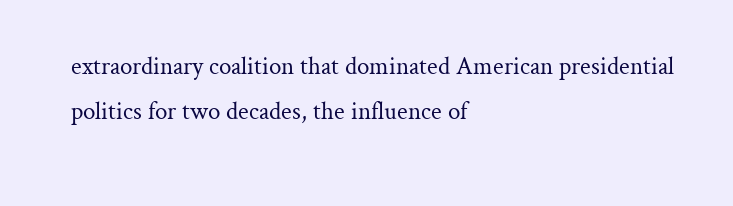extraordinary coalition that dominated American presidential politics for two decades, the influence of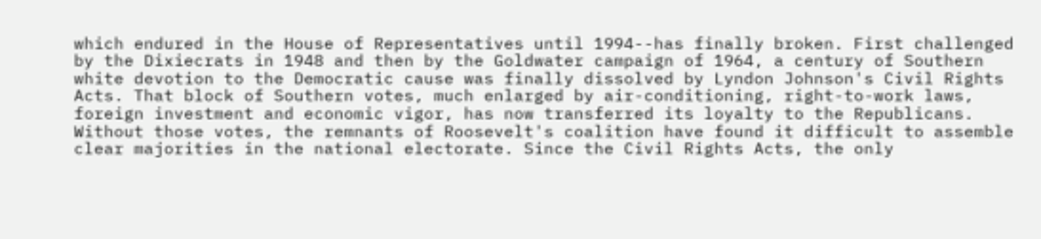which endured in the House of Representatives until 1994--has finally broken. First challenged by the Dixiecrats in 1948 and then by the Goldwater campaign of 1964, a century of Southern white devotion to the Democratic cause was finally dissolved by Lyndon Johnson's Civil Rights Acts. That block of Southern votes, much enlarged by air-conditioning, right-to-work laws, foreign investment and economic vigor, has now transferred its loyalty to the Republicans. Without those votes, the remnants of Roosevelt's coalition have found it difficult to assemble clear majorities in the national electorate. Since the Civil Rights Acts, the only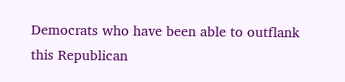Democrats who have been able to outflank this Republican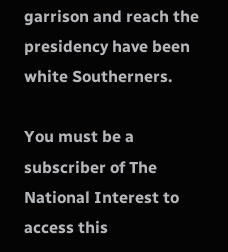garrison and reach the presidency have been white Southerners.

You must be a subscriber of The National Interest to access this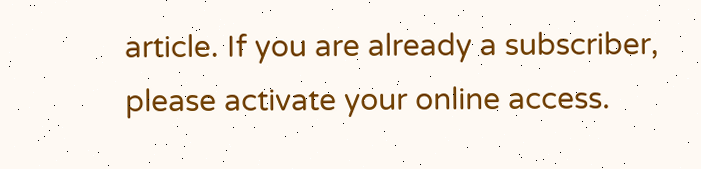article. If you are already a subscriber, please activate your online access.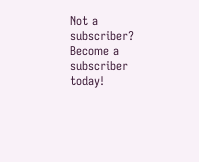Not a subscriber? Become a subscriber today!